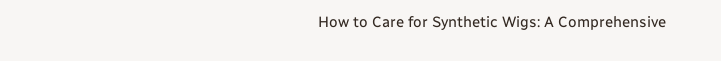How to Care for Synthetic Wigs: A Comprehensive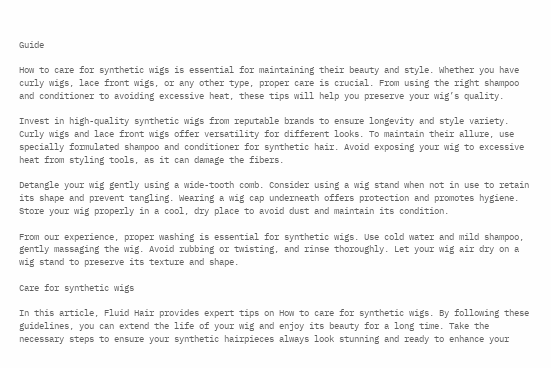Guide

How to care for synthetic wigs is essential for maintaining their beauty and style. Whether you have curly wigs, lace front wigs, or any other type, proper care is crucial. From using the right shampoo and conditioner to avoiding excessive heat, these tips will help you preserve your wig’s quality.

Invest in high-quality synthetic wigs from reputable brands to ensure longevity and style variety. Curly wigs and lace front wigs offer versatility for different looks. To maintain their allure, use specially formulated shampoo and conditioner for synthetic hair. Avoid exposing your wig to excessive heat from styling tools, as it can damage the fibers.

Detangle your wig gently using a wide-tooth comb. Consider using a wig stand when not in use to retain its shape and prevent tangling. Wearing a wig cap underneath offers protection and promotes hygiene. Store your wig properly in a cool, dry place to avoid dust and maintain its condition.

From our experience, proper washing is essential for synthetic wigs. Use cold water and mild shampoo, gently massaging the wig. Avoid rubbing or twisting, and rinse thoroughly. Let your wig air dry on a wig stand to preserve its texture and shape.

Care for synthetic wigs

In this article, Fluid Hair provides expert tips on How to care for synthetic wigs. By following these guidelines, you can extend the life of your wig and enjoy its beauty for a long time. Take the necessary steps to ensure your synthetic hairpieces always look stunning and ready to enhance your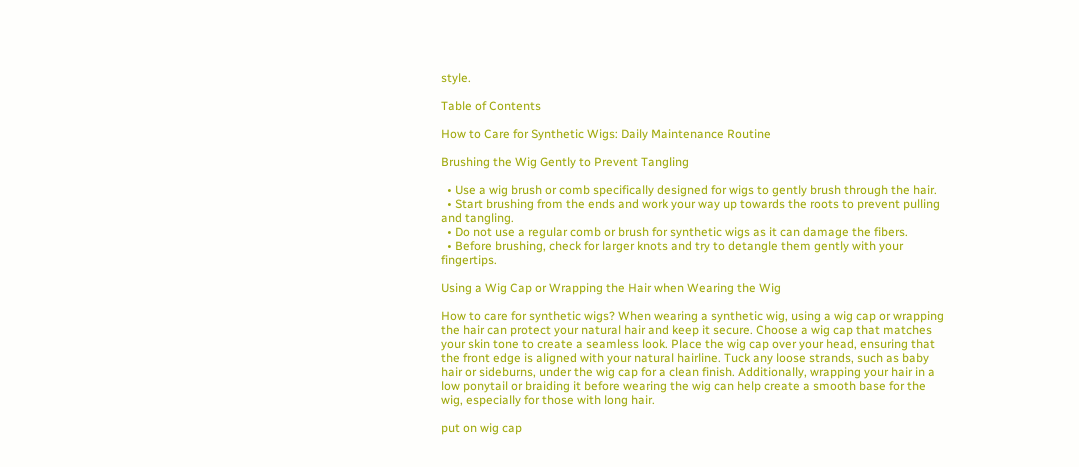style.

Table of Contents

How to Care for Synthetic Wigs: Daily Maintenance Routine

Brushing the Wig Gently to Prevent Tangling

  • Use a wig brush or comb specifically designed for wigs to gently brush through the hair.
  • Start brushing from the ends and work your way up towards the roots to prevent pulling and tangling.
  • Do not use a regular comb or brush for synthetic wigs as it can damage the fibers.
  • Before brushing, check for larger knots and try to detangle them gently with your fingertips.

Using a Wig Cap or Wrapping the Hair when Wearing the Wig

How to care for synthetic wigs? When wearing a synthetic wig, using a wig cap or wrapping the hair can protect your natural hair and keep it secure. Choose a wig cap that matches your skin tone to create a seamless look. Place the wig cap over your head, ensuring that the front edge is aligned with your natural hairline. Tuck any loose strands, such as baby hair or sideburns, under the wig cap for a clean finish. Additionally, wrapping your hair in a low ponytail or braiding it before wearing the wig can help create a smooth base for the wig, especially for those with long hair.

put on wig cap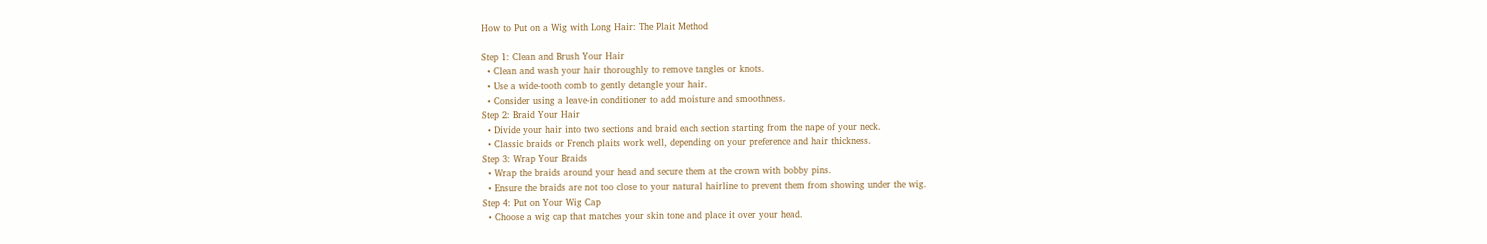How to Put on a Wig with Long Hair: The Plait Method

Step 1: Clean and Brush Your Hair
  • Clean and wash your hair thoroughly to remove tangles or knots.
  • Use a wide-tooth comb to gently detangle your hair.
  • Consider using a leave-in conditioner to add moisture and smoothness.
Step 2: Braid Your Hair
  • Divide your hair into two sections and braid each section starting from the nape of your neck.
  • Classic braids or French plaits work well, depending on your preference and hair thickness.
Step 3: Wrap Your Braids
  • Wrap the braids around your head and secure them at the crown with bobby pins.
  • Ensure the braids are not too close to your natural hairline to prevent them from showing under the wig.
Step 4: Put on Your Wig Cap
  • Choose a wig cap that matches your skin tone and place it over your head.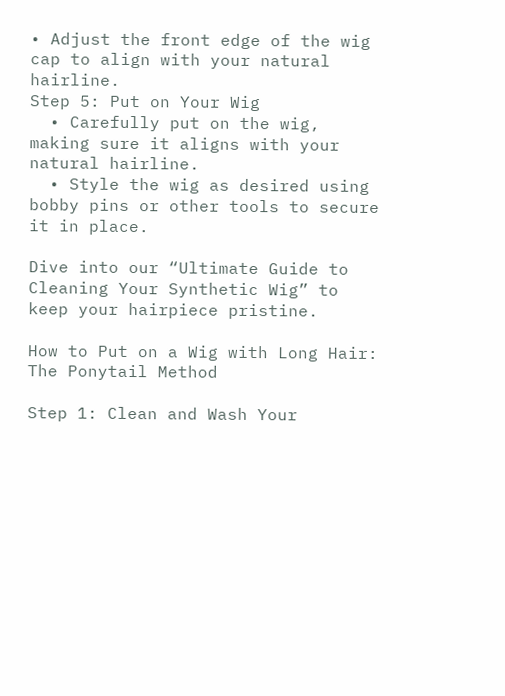• Adjust the front edge of the wig cap to align with your natural hairline.
Step 5: Put on Your Wig
  • Carefully put on the wig, making sure it aligns with your natural hairline.
  • Style the wig as desired using bobby pins or other tools to secure it in place.

Dive into our “Ultimate Guide to Cleaning Your Synthetic Wig” to keep your hairpiece pristine.

How to Put on a Wig with Long Hair: The Ponytail Method

Step 1: Clean and Wash Your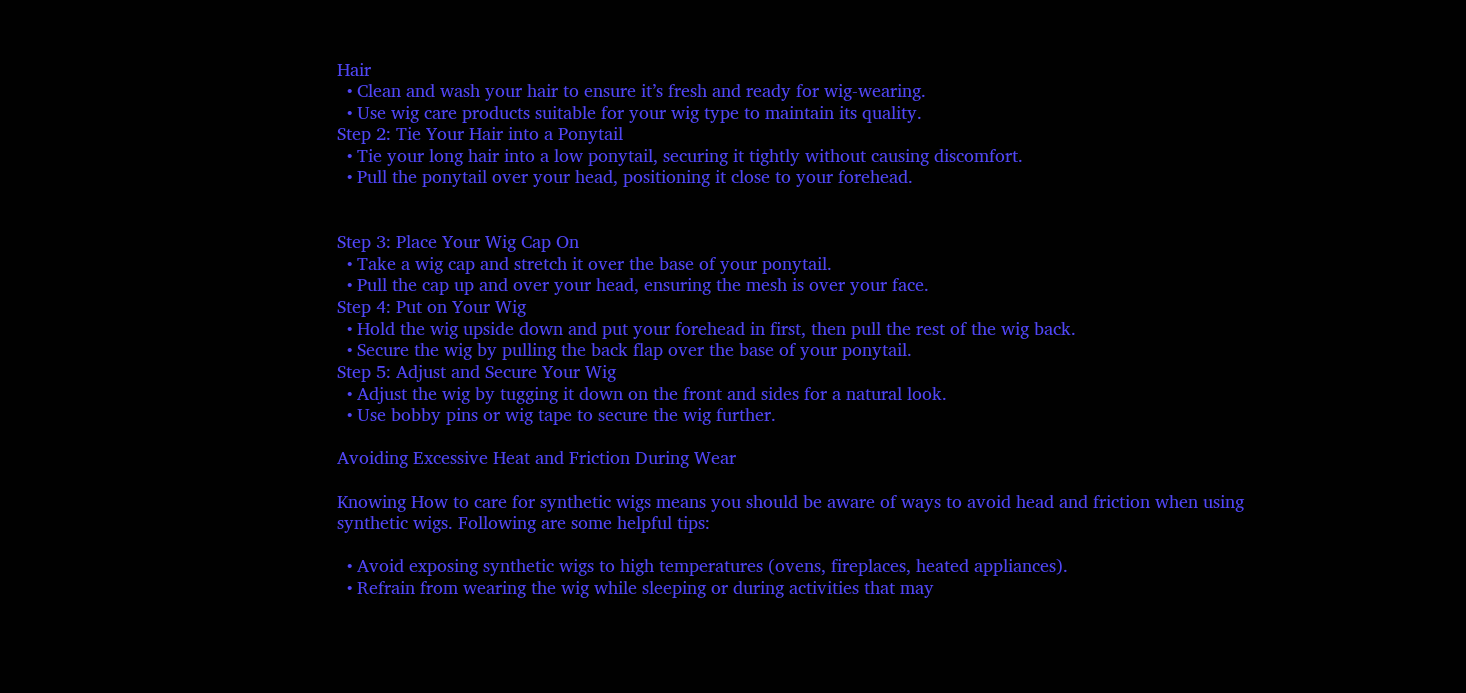Hair
  • Clean and wash your hair to ensure it’s fresh and ready for wig-wearing.
  • Use wig care products suitable for your wig type to maintain its quality.
Step 2: Tie Your Hair into a Ponytail
  • Tie your long hair into a low ponytail, securing it tightly without causing discomfort.
  • Pull the ponytail over your head, positioning it close to your forehead.


Step 3: Place Your Wig Cap On
  • Take a wig cap and stretch it over the base of your ponytail.
  • Pull the cap up and over your head, ensuring the mesh is over your face.
Step 4: Put on Your Wig
  • Hold the wig upside down and put your forehead in first, then pull the rest of the wig back.
  • Secure the wig by pulling the back flap over the base of your ponytail.
Step 5: Adjust and Secure Your Wig
  • Adjust the wig by tugging it down on the front and sides for a natural look.
  • Use bobby pins or wig tape to secure the wig further.

Avoiding Excessive Heat and Friction During Wear

Knowing How to care for synthetic wigs means you should be aware of ways to avoid head and friction when using synthetic wigs. Following are some helpful tips:

  • Avoid exposing synthetic wigs to high temperatures (ovens, fireplaces, heated appliances).
  • Refrain from wearing the wig while sleeping or during activities that may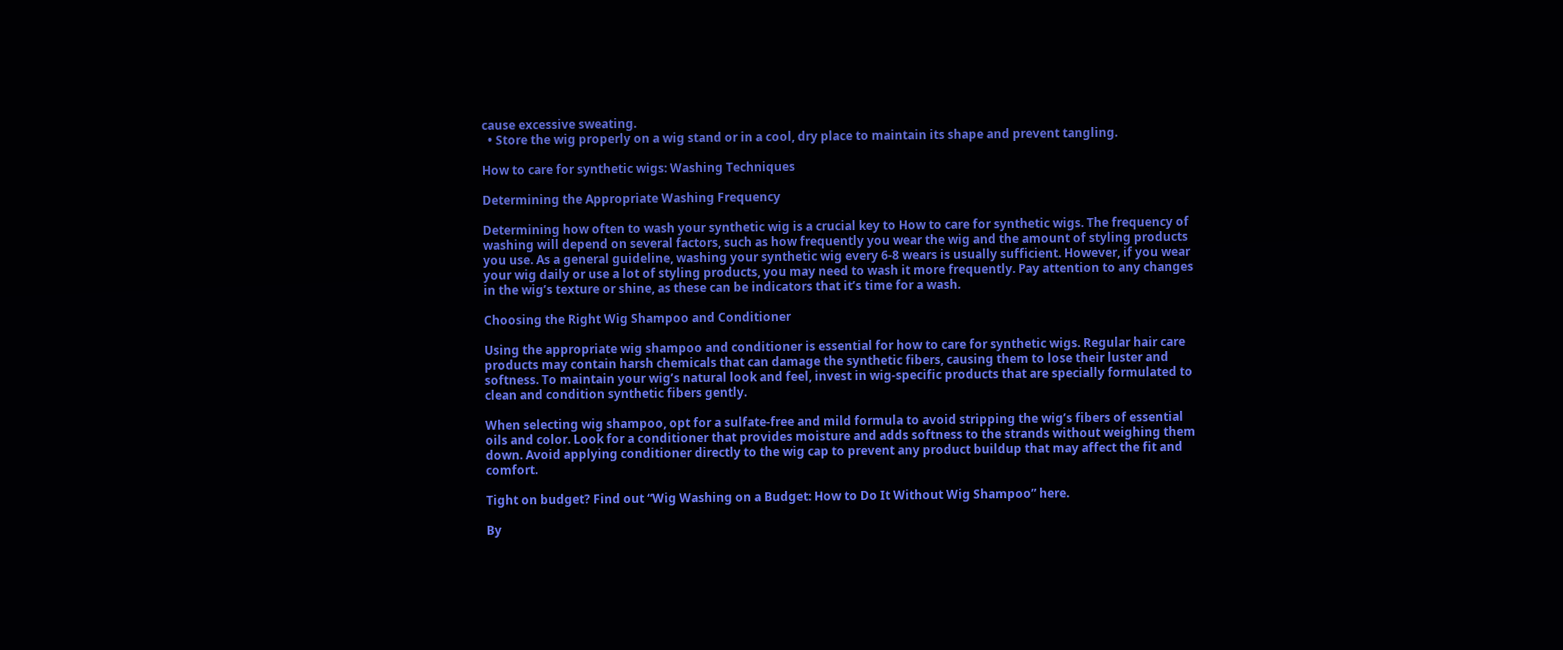cause excessive sweating.
  • Store the wig properly on a wig stand or in a cool, dry place to maintain its shape and prevent tangling.

How to care for synthetic wigs: Washing Techniques

Determining the Appropriate Washing Frequency

Determining how often to wash your synthetic wig is a crucial key to How to care for synthetic wigs. The frequency of washing will depend on several factors, such as how frequently you wear the wig and the amount of styling products you use. As a general guideline, washing your synthetic wig every 6-8 wears is usually sufficient. However, if you wear your wig daily or use a lot of styling products, you may need to wash it more frequently. Pay attention to any changes in the wig’s texture or shine, as these can be indicators that it’s time for a wash.

Choosing the Right Wig Shampoo and Conditioner

Using the appropriate wig shampoo and conditioner is essential for how to care for synthetic wigs. Regular hair care products may contain harsh chemicals that can damage the synthetic fibers, causing them to lose their luster and softness. To maintain your wig’s natural look and feel, invest in wig-specific products that are specially formulated to clean and condition synthetic fibers gently.

When selecting wig shampoo, opt for a sulfate-free and mild formula to avoid stripping the wig’s fibers of essential oils and color. Look for a conditioner that provides moisture and adds softness to the strands without weighing them down. Avoid applying conditioner directly to the wig cap to prevent any product buildup that may affect the fit and comfort.

Tight on budget? Find out “Wig Washing on a Budget: How to Do It Without Wig Shampoo” here.

By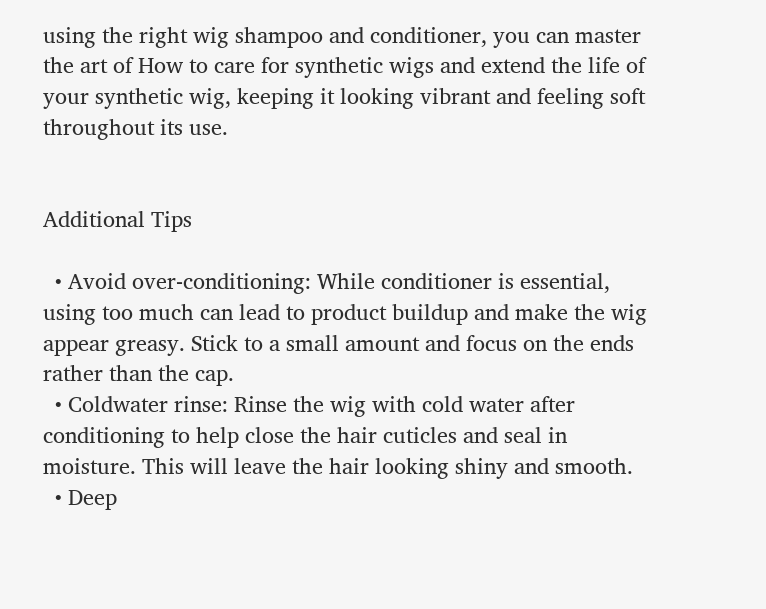using the right wig shampoo and conditioner, you can master the art of How to care for synthetic wigs and extend the life of your synthetic wig, keeping it looking vibrant and feeling soft throughout its use.


Additional Tips

  • Avoid over-conditioning: While conditioner is essential, using too much can lead to product buildup and make the wig appear greasy. Stick to a small amount and focus on the ends rather than the cap.
  • Coldwater rinse: Rinse the wig with cold water after conditioning to help close the hair cuticles and seal in moisture. This will leave the hair looking shiny and smooth.
  • Deep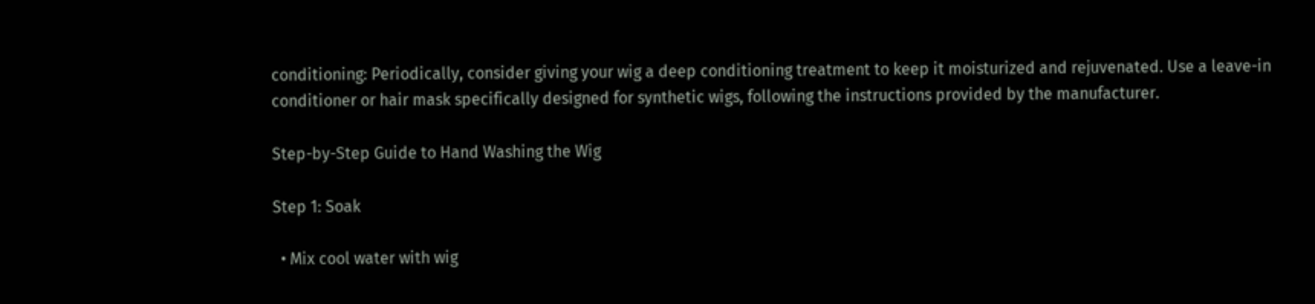conditioning: Periodically, consider giving your wig a deep conditioning treatment to keep it moisturized and rejuvenated. Use a leave-in conditioner or hair mask specifically designed for synthetic wigs, following the instructions provided by the manufacturer.

Step-by-Step Guide to Hand Washing the Wig

Step 1: Soak

  • Mix cool water with wig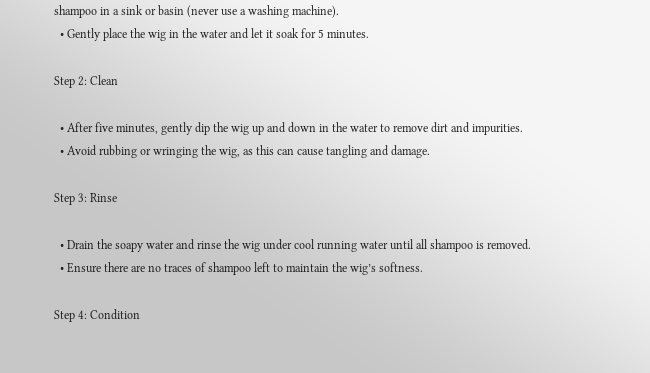shampoo in a sink or basin (never use a washing machine).
  • Gently place the wig in the water and let it soak for 5 minutes.

Step 2: Clean

  • After five minutes, gently dip the wig up and down in the water to remove dirt and impurities.
  • Avoid rubbing or wringing the wig, as this can cause tangling and damage.

Step 3: Rinse

  • Drain the soapy water and rinse the wig under cool running water until all shampoo is removed.
  • Ensure there are no traces of shampoo left to maintain the wig’s softness.

Step 4: Condition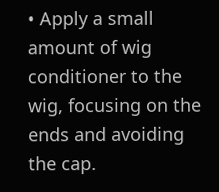• Apply a small amount of wig conditioner to the wig, focusing on the ends and avoiding the cap.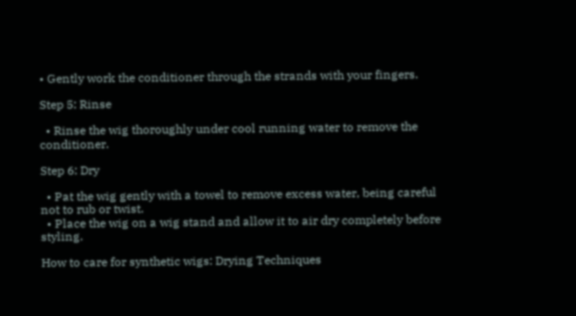• Gently work the conditioner through the strands with your fingers.

Step 5: Rinse

  • Rinse the wig thoroughly under cool running water to remove the conditioner.

Step 6: Dry

  • Pat the wig gently with a towel to remove excess water, being careful not to rub or twist.
  • Place the wig on a wig stand and allow it to air dry completely before styling.

How to care for synthetic wigs: Drying Techniques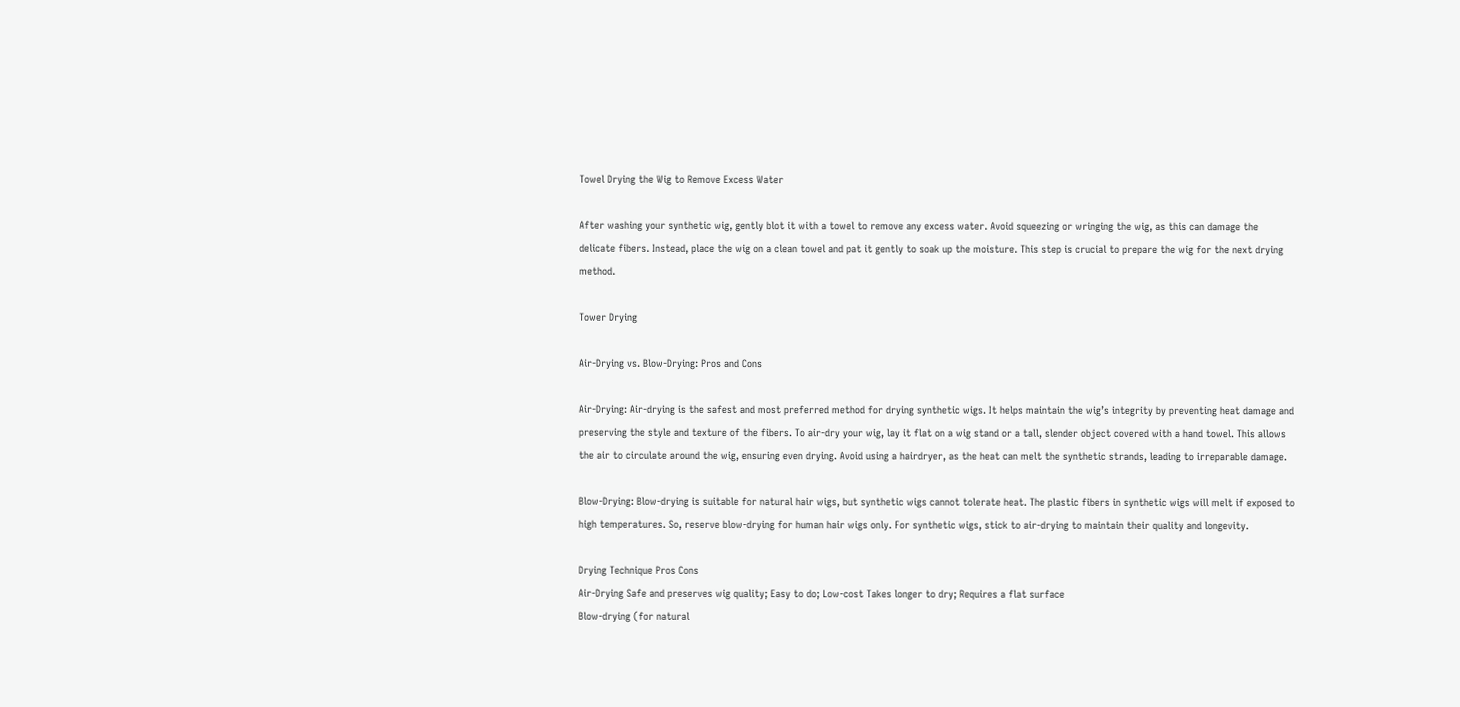Towel Drying the Wig to Remove Excess Water

After washing your synthetic wig, gently blot it with a towel to remove any excess water. Avoid squeezing or wringing the wig, as this can damage the delicate fibers. Instead, place the wig on a clean towel and pat it gently to soak up the moisture. This step is crucial to prepare the wig for the next drying method.

Tower Drying

Air-Drying vs. Blow-Drying: Pros and Cons

Air-Drying: Air-drying is the safest and most preferred method for drying synthetic wigs. It helps maintain the wig’s integrity by preventing heat damage and preserving the style and texture of the fibers. To air-dry your wig, lay it flat on a wig stand or a tall, slender object covered with a hand towel. This allows the air to circulate around the wig, ensuring even drying. Avoid using a hairdryer, as the heat can melt the synthetic strands, leading to irreparable damage.

Blow-Drying: Blow-drying is suitable for natural hair wigs, but synthetic wigs cannot tolerate heat. The plastic fibers in synthetic wigs will melt if exposed to high temperatures. So, reserve blow-drying for human hair wigs only. For synthetic wigs, stick to air-drying to maintain their quality and longevity.

Drying Technique Pros Cons
Air-Drying Safe and preserves wig quality; Easy to do; Low-cost Takes longer to dry; Requires a flat surface
Blow-drying (for natural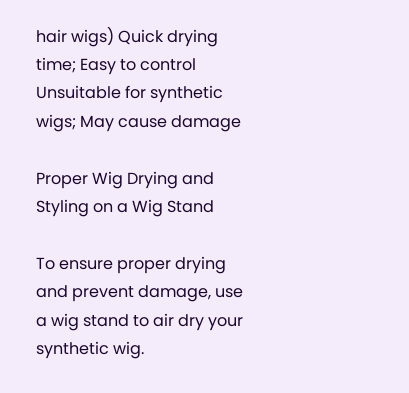hair wigs) Quick drying time; Easy to control Unsuitable for synthetic wigs; May cause damage

Proper Wig Drying and Styling on a Wig Stand

To ensure proper drying and prevent damage, use a wig stand to air dry your synthetic wig.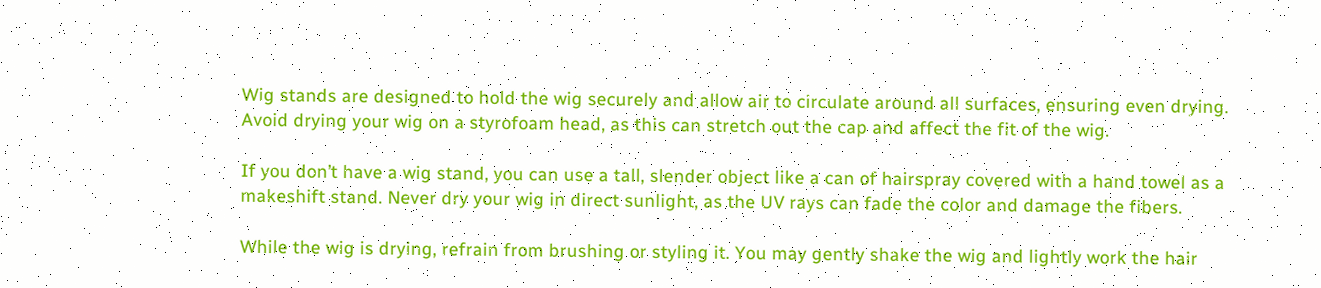Wig stands are designed to hold the wig securely and allow air to circulate around all surfaces, ensuring even drying. Avoid drying your wig on a styrofoam head, as this can stretch out the cap and affect the fit of the wig.

If you don’t have a wig stand, you can use a tall, slender object like a can of hairspray covered with a hand towel as a makeshift stand. Never dry your wig in direct sunlight, as the UV rays can fade the color and damage the fibers.

While the wig is drying, refrain from brushing or styling it. You may gently shake the wig and lightly work the hair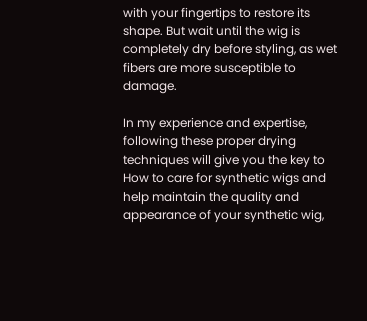with your fingertips to restore its shape. But wait until the wig is completely dry before styling, as wet fibers are more susceptible to damage.

In my experience and expertise, following these proper drying techniques will give you the key to How to care for synthetic wigs and help maintain the quality and appearance of your synthetic wig,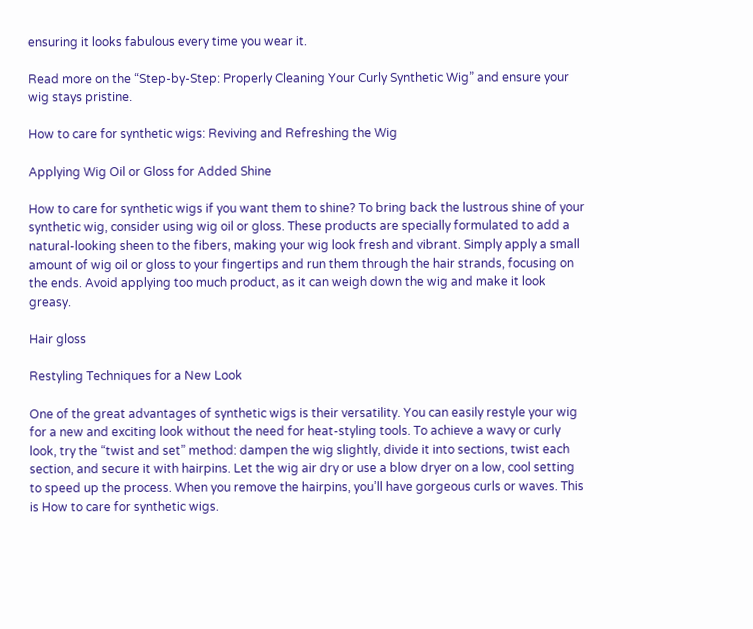ensuring it looks fabulous every time you wear it.

Read more on the “Step-by-Step: Properly Cleaning Your Curly Synthetic Wig” and ensure your wig stays pristine.

How to care for synthetic wigs: Reviving and Refreshing the Wig

Applying Wig Oil or Gloss for Added Shine

How to care for synthetic wigs if you want them to shine? To bring back the lustrous shine of your synthetic wig, consider using wig oil or gloss. These products are specially formulated to add a natural-looking sheen to the fibers, making your wig look fresh and vibrant. Simply apply a small amount of wig oil or gloss to your fingertips and run them through the hair strands, focusing on the ends. Avoid applying too much product, as it can weigh down the wig and make it look greasy.

Hair gloss

Restyling Techniques for a New Look

One of the great advantages of synthetic wigs is their versatility. You can easily restyle your wig for a new and exciting look without the need for heat-styling tools. To achieve a wavy or curly look, try the “twist and set” method: dampen the wig slightly, divide it into sections, twist each section, and secure it with hairpins. Let the wig air dry or use a blow dryer on a low, cool setting to speed up the process. When you remove the hairpins, you’ll have gorgeous curls or waves. This is How to care for synthetic wigs.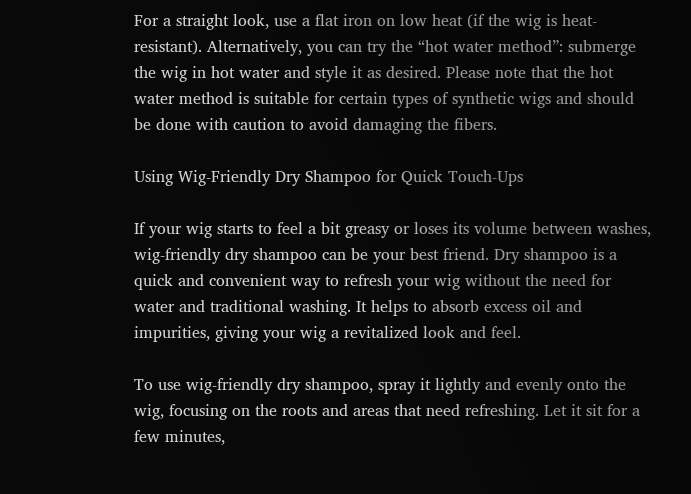For a straight look, use a flat iron on low heat (if the wig is heat-resistant). Alternatively, you can try the “hot water method”: submerge the wig in hot water and style it as desired. Please note that the hot water method is suitable for certain types of synthetic wigs and should be done with caution to avoid damaging the fibers.

Using Wig-Friendly Dry Shampoo for Quick Touch-Ups

If your wig starts to feel a bit greasy or loses its volume between washes, wig-friendly dry shampoo can be your best friend. Dry shampoo is a quick and convenient way to refresh your wig without the need for water and traditional washing. It helps to absorb excess oil and impurities, giving your wig a revitalized look and feel.

To use wig-friendly dry shampoo, spray it lightly and evenly onto the wig, focusing on the roots and areas that need refreshing. Let it sit for a few minutes,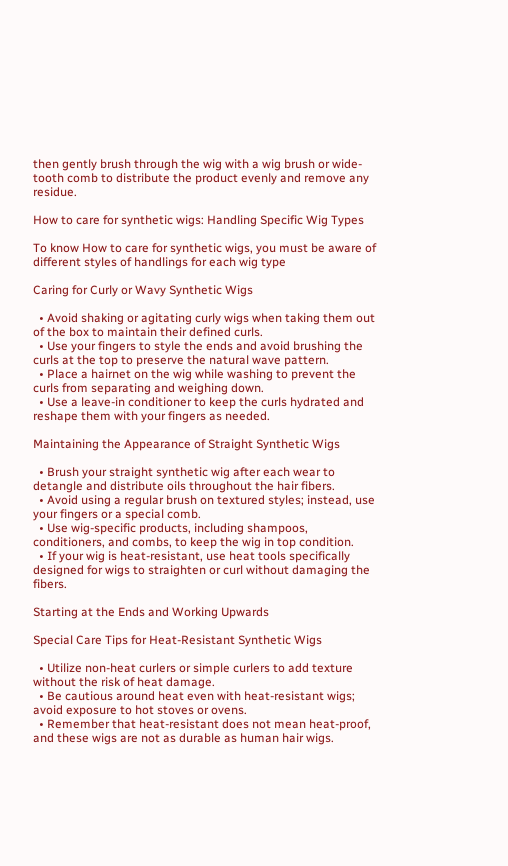then gently brush through the wig with a wig brush or wide-tooth comb to distribute the product evenly and remove any residue.

How to care for synthetic wigs: Handling Specific Wig Types

To know How to care for synthetic wigs, you must be aware of different styles of handlings for each wig type

Caring for Curly or Wavy Synthetic Wigs

  • Avoid shaking or agitating curly wigs when taking them out of the box to maintain their defined curls.
  • Use your fingers to style the ends and avoid brushing the curls at the top to preserve the natural wave pattern.
  • Place a hairnet on the wig while washing to prevent the curls from separating and weighing down.
  • Use a leave-in conditioner to keep the curls hydrated and reshape them with your fingers as needed.

Maintaining the Appearance of Straight Synthetic Wigs

  • Brush your straight synthetic wig after each wear to detangle and distribute oils throughout the hair fibers.
  • Avoid using a regular brush on textured styles; instead, use your fingers or a special comb.
  • Use wig-specific products, including shampoos, conditioners, and combs, to keep the wig in top condition.
  • If your wig is heat-resistant, use heat tools specifically designed for wigs to straighten or curl without damaging the fibers.

Starting at the Ends and Working Upwards

Special Care Tips for Heat-Resistant Synthetic Wigs

  • Utilize non-heat curlers or simple curlers to add texture without the risk of heat damage.
  • Be cautious around heat even with heat-resistant wigs; avoid exposure to hot stoves or ovens.
  • Remember that heat-resistant does not mean heat-proof, and these wigs are not as durable as human hair wigs.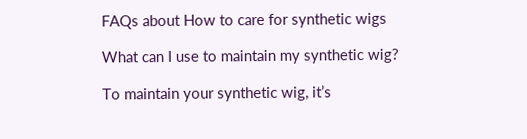FAQs about How to care for synthetic wigs

What can I use to maintain my synthetic wig?

To maintain your synthetic wig, it’s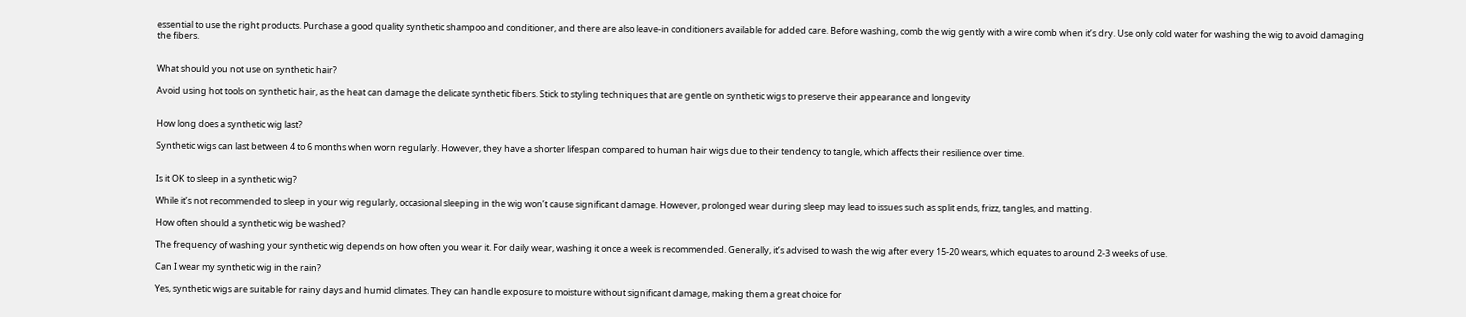essential to use the right products. Purchase a good quality synthetic shampoo and conditioner, and there are also leave-in conditioners available for added care. Before washing, comb the wig gently with a wire comb when it’s dry. Use only cold water for washing the wig to avoid damaging the fibers.


What should you not use on synthetic hair?

Avoid using hot tools on synthetic hair, as the heat can damage the delicate synthetic fibers. Stick to styling techniques that are gentle on synthetic wigs to preserve their appearance and longevity


How long does a synthetic wig last?

Synthetic wigs can last between 4 to 6 months when worn regularly. However, they have a shorter lifespan compared to human hair wigs due to their tendency to tangle, which affects their resilience over time.


Is it OK to sleep in a synthetic wig?

While it’s not recommended to sleep in your wig regularly, occasional sleeping in the wig won’t cause significant damage. However, prolonged wear during sleep may lead to issues such as split ends, frizz, tangles, and matting.

How often should a synthetic wig be washed?

The frequency of washing your synthetic wig depends on how often you wear it. For daily wear, washing it once a week is recommended. Generally, it’s advised to wash the wig after every 15-20 wears, which equates to around 2-3 weeks of use.

Can I wear my synthetic wig in the rain?

Yes, synthetic wigs are suitable for rainy days and humid climates. They can handle exposure to moisture without significant damage, making them a great choice for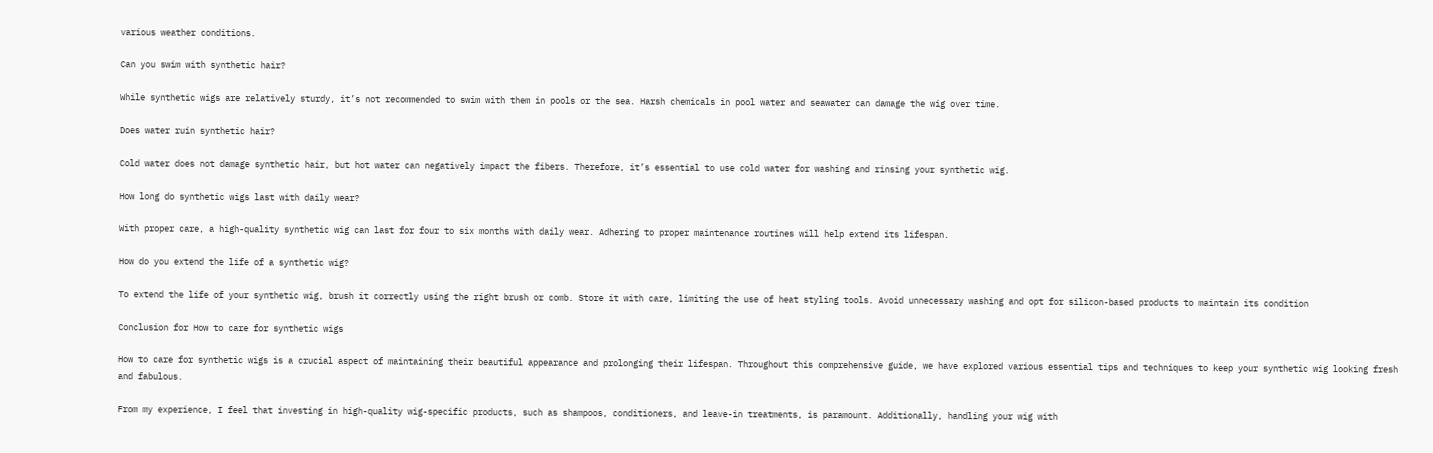various weather conditions.

Can you swim with synthetic hair?

While synthetic wigs are relatively sturdy, it’s not recommended to swim with them in pools or the sea. Harsh chemicals in pool water and seawater can damage the wig over time.

Does water ruin synthetic hair?

Cold water does not damage synthetic hair, but hot water can negatively impact the fibers. Therefore, it’s essential to use cold water for washing and rinsing your synthetic wig.

How long do synthetic wigs last with daily wear?

With proper care, a high-quality synthetic wig can last for four to six months with daily wear. Adhering to proper maintenance routines will help extend its lifespan.

How do you extend the life of a synthetic wig?

To extend the life of your synthetic wig, brush it correctly using the right brush or comb. Store it with care, limiting the use of heat styling tools. Avoid unnecessary washing and opt for silicon-based products to maintain its condition

Conclusion for How to care for synthetic wigs

How to care for synthetic wigs is a crucial aspect of maintaining their beautiful appearance and prolonging their lifespan. Throughout this comprehensive guide, we have explored various essential tips and techniques to keep your synthetic wig looking fresh and fabulous.

From my experience, I feel that investing in high-quality wig-specific products, such as shampoos, conditioners, and leave-in treatments, is paramount. Additionally, handling your wig with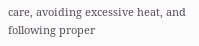care, avoiding excessive heat, and following proper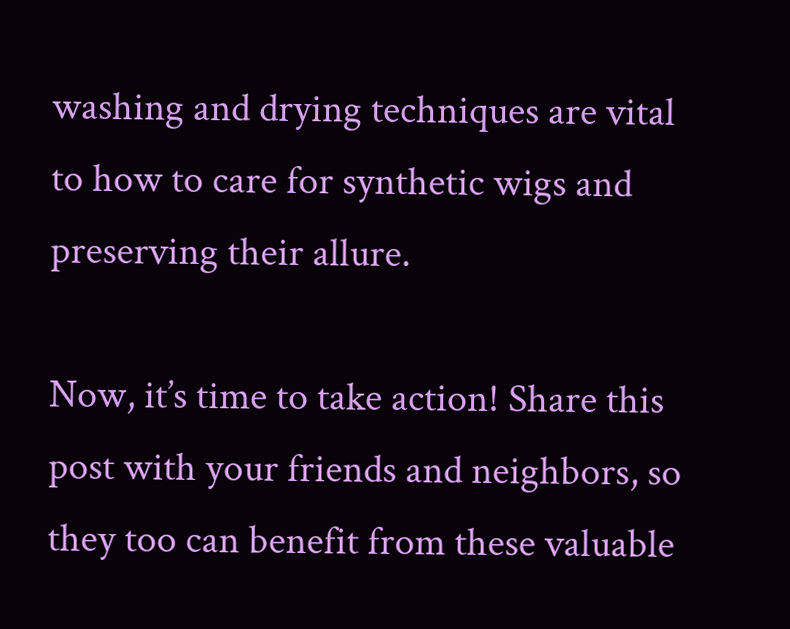washing and drying techniques are vital to how to care for synthetic wigs and preserving their allure.

Now, it’s time to take action! Share this post with your friends and neighbors, so they too can benefit from these valuable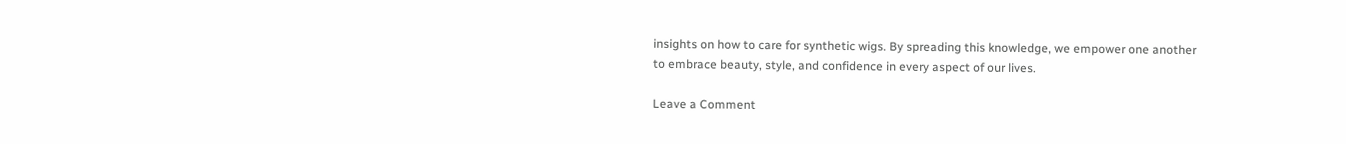insights on how to care for synthetic wigs. By spreading this knowledge, we empower one another to embrace beauty, style, and confidence in every aspect of our lives.

Leave a Comment